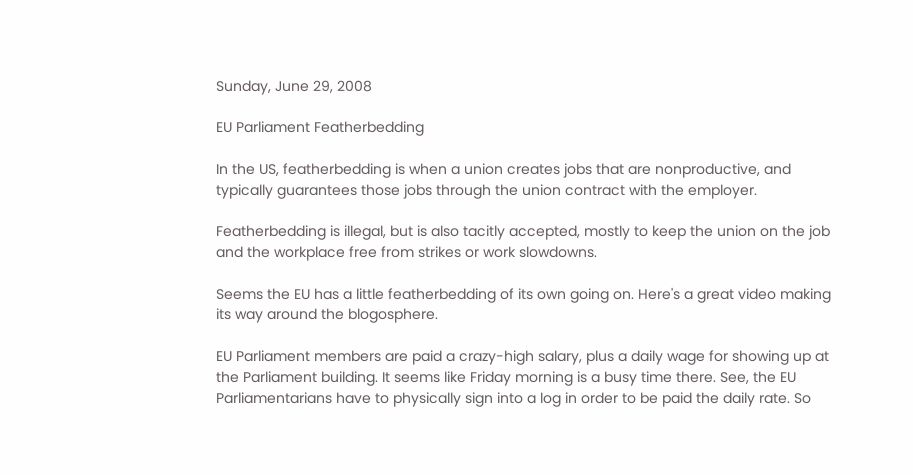Sunday, June 29, 2008

EU Parliament Featherbedding

In the US, featherbedding is when a union creates jobs that are nonproductive, and typically guarantees those jobs through the union contract with the employer.

Featherbedding is illegal, but is also tacitly accepted, mostly to keep the union on the job and the workplace free from strikes or work slowdowns.

Seems the EU has a little featherbedding of its own going on. Here's a great video making its way around the blogosphere.

EU Parliament members are paid a crazy-high salary, plus a daily wage for showing up at the Parliament building. It seems like Friday morning is a busy time there. See, the EU Parliamentarians have to physically sign into a log in order to be paid the daily rate. So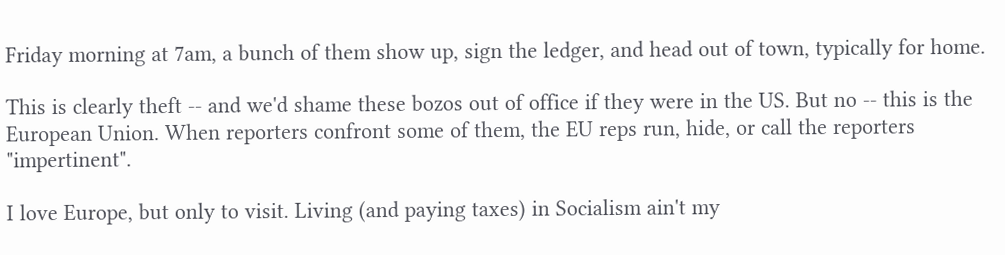Friday morning at 7am, a bunch of them show up, sign the ledger, and head out of town, typically for home.

This is clearly theft -- and we'd shame these bozos out of office if they were in the US. But no -- this is the European Union. When reporters confront some of them, the EU reps run, hide, or call the reporters "impertinent".

I love Europe, but only to visit. Living (and paying taxes) in Socialism ain't my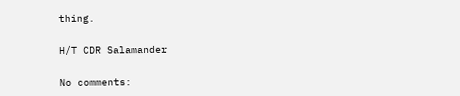thing.

H/T CDR Salamander

No comments: